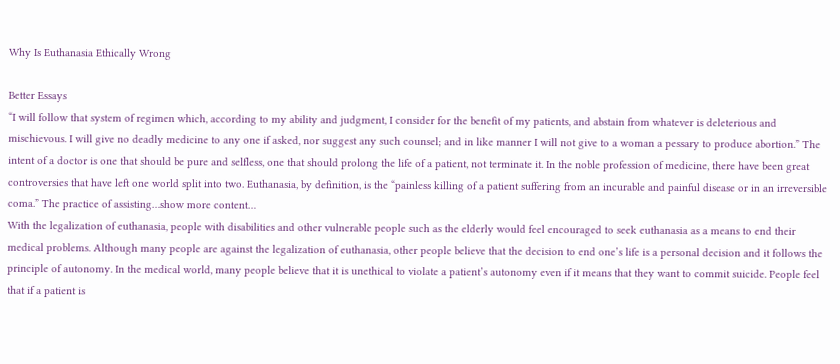Why Is Euthanasia Ethically Wrong

Better Essays
“I will follow that system of regimen which, according to my ability and judgment, I consider for the benefit of my patients, and abstain from whatever is deleterious and mischievous. I will give no deadly medicine to any one if asked, nor suggest any such counsel; and in like manner I will not give to a woman a pessary to produce abortion.” The intent of a doctor is one that should be pure and selfless, one that should prolong the life of a patient, not terminate it. In the noble profession of medicine, there have been great controversies that have left one world split into two. Euthanasia, by definition, is the “painless killing of a patient suffering from an incurable and painful disease or in an irreversible coma.” The practice of assisting…show more content…
With the legalization of euthanasia, people with disabilities and other vulnerable people such as the elderly would feel encouraged to seek euthanasia as a means to end their medical problems. Although many people are against the legalization of euthanasia, other people believe that the decision to end one’s life is a personal decision and it follows the principle of autonomy. In the medical world, many people believe that it is unethical to violate a patient’s autonomy even if it means that they want to commit suicide. People feel that if a patient is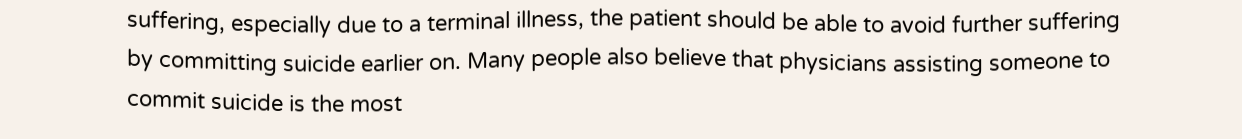suffering, especially due to a terminal illness, the patient should be able to avoid further suffering by committing suicide earlier on. Many people also believe that physicians assisting someone to commit suicide is the most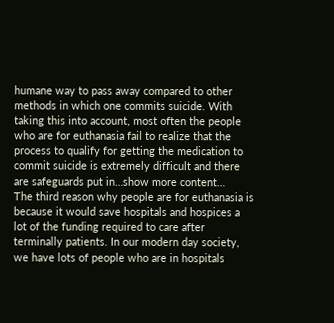humane way to pass away compared to other methods in which one commits suicide. With taking this into account, most often the people who are for euthanasia fail to realize that the process to qualify for getting the medication to commit suicide is extremely difficult and there are safeguards put in…show more content…
The third reason why people are for euthanasia is because it would save hospitals and hospices a lot of the funding required to care after terminally patients. In our modern day society, we have lots of people who are in hospitals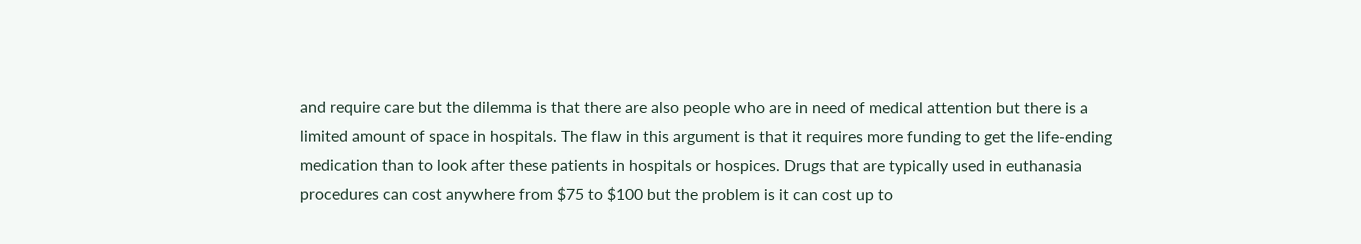and require care but the dilemma is that there are also people who are in need of medical attention but there is a limited amount of space in hospitals. The flaw in this argument is that it requires more funding to get the life-ending medication than to look after these patients in hospitals or hospices. Drugs that are typically used in euthanasia procedures can cost anywhere from $75 to $100 but the problem is it can cost up to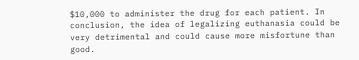$10,000 to administer the drug for each patient. In conclusion, the idea of legalizing euthanasia could be very detrimental and could cause more misfortune than good.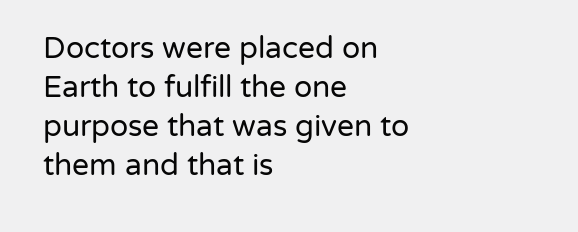Doctors were placed on Earth to fulfill the one purpose that was given to them and that is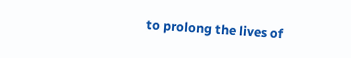to prolong the lives of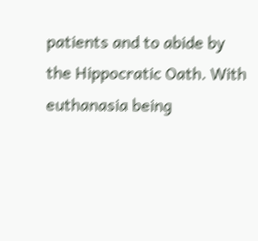patients and to abide by the Hippocratic Oath. With euthanasia being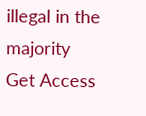illegal in the majority
Get Access